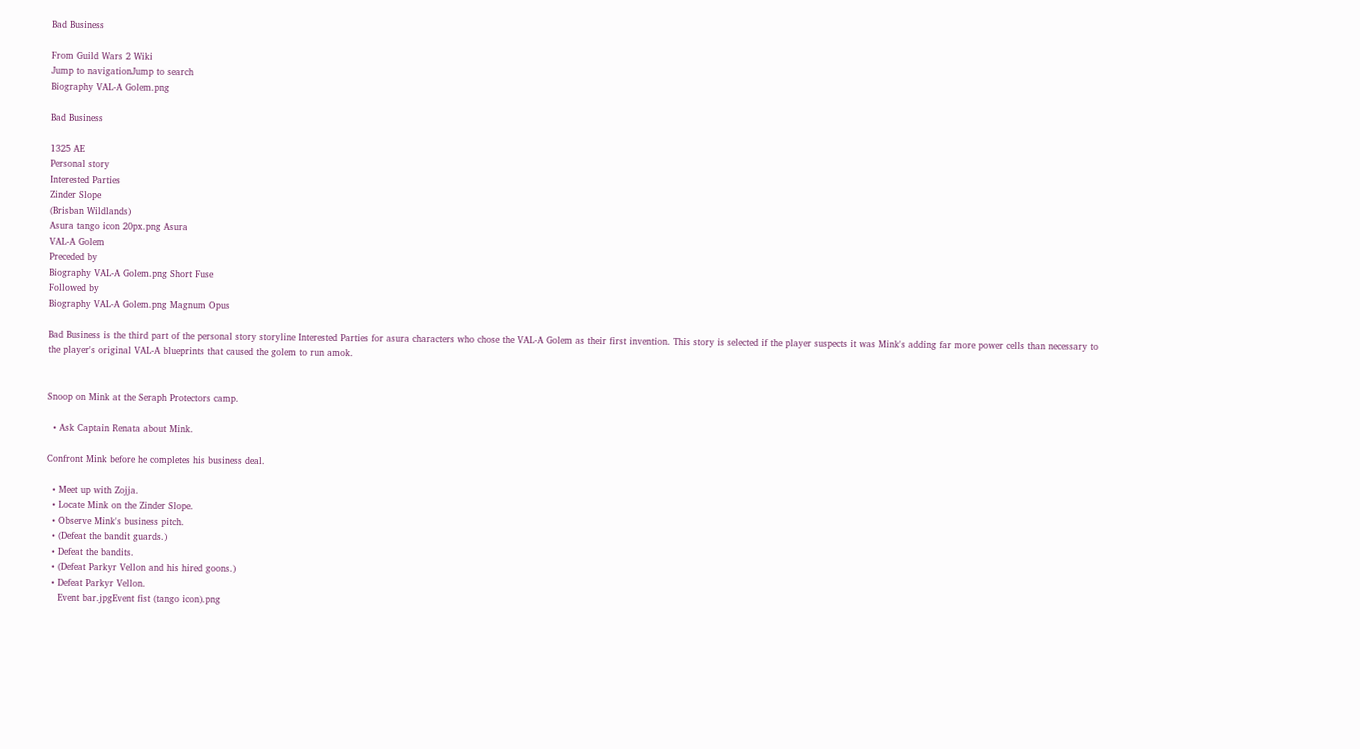Bad Business

From Guild Wars 2 Wiki
Jump to navigationJump to search
Biography VAL-A Golem.png

Bad Business

1325 AE
Personal story
Interested Parties
Zinder Slope
(Brisban Wildlands)
Asura tango icon 20px.png Asura
VAL-A Golem
Preceded by
Biography VAL-A Golem.png Short Fuse
Followed by
Biography VAL-A Golem.png Magnum Opus

Bad Business is the third part of the personal story storyline Interested Parties for asura characters who chose the VAL-A Golem as their first invention. This story is selected if the player suspects it was Mink's adding far more power cells than necessary to the player's original VAL-A blueprints that caused the golem to run amok.


Snoop on Mink at the Seraph Protectors camp.

  • Ask Captain Renata about Mink.

Confront Mink before he completes his business deal.

  • Meet up with Zojja.
  • Locate Mink on the Zinder Slope.
  • Observe Mink's business pitch.
  • (Defeat the bandit guards.)
  • Defeat the bandits.
  • (Defeat Parkyr Vellon and his hired goons.)
  • Defeat Parkyr Vellon.
    Event bar.jpgEvent fist (tango icon).png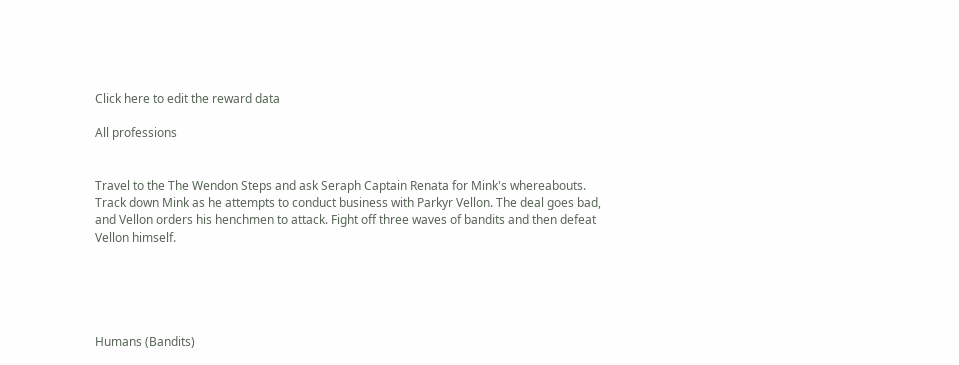Click here to edit the reward data

All professions


Travel to the The Wendon Steps and ask Seraph Captain Renata for Mink's whereabouts. Track down Mink as he attempts to conduct business with Parkyr Vellon. The deal goes bad, and Vellon orders his henchmen to attack. Fight off three waves of bandits and then defeat Vellon himself.





Humans (Bandits)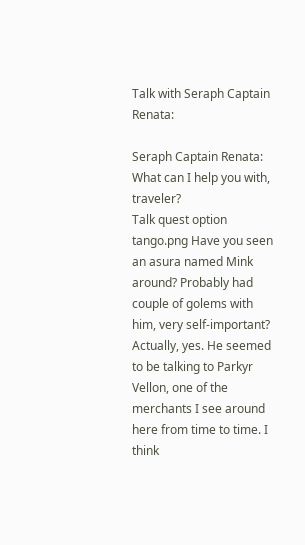Talk with Seraph Captain Renata:

Seraph Captain Renata: What can I help you with, traveler?
Talk quest option tango.png Have you seen an asura named Mink around? Probably had couple of golems with him, very self-important?
Actually, yes. He seemed to be talking to Parkyr Vellon, one of the merchants I see around here from time to time. I think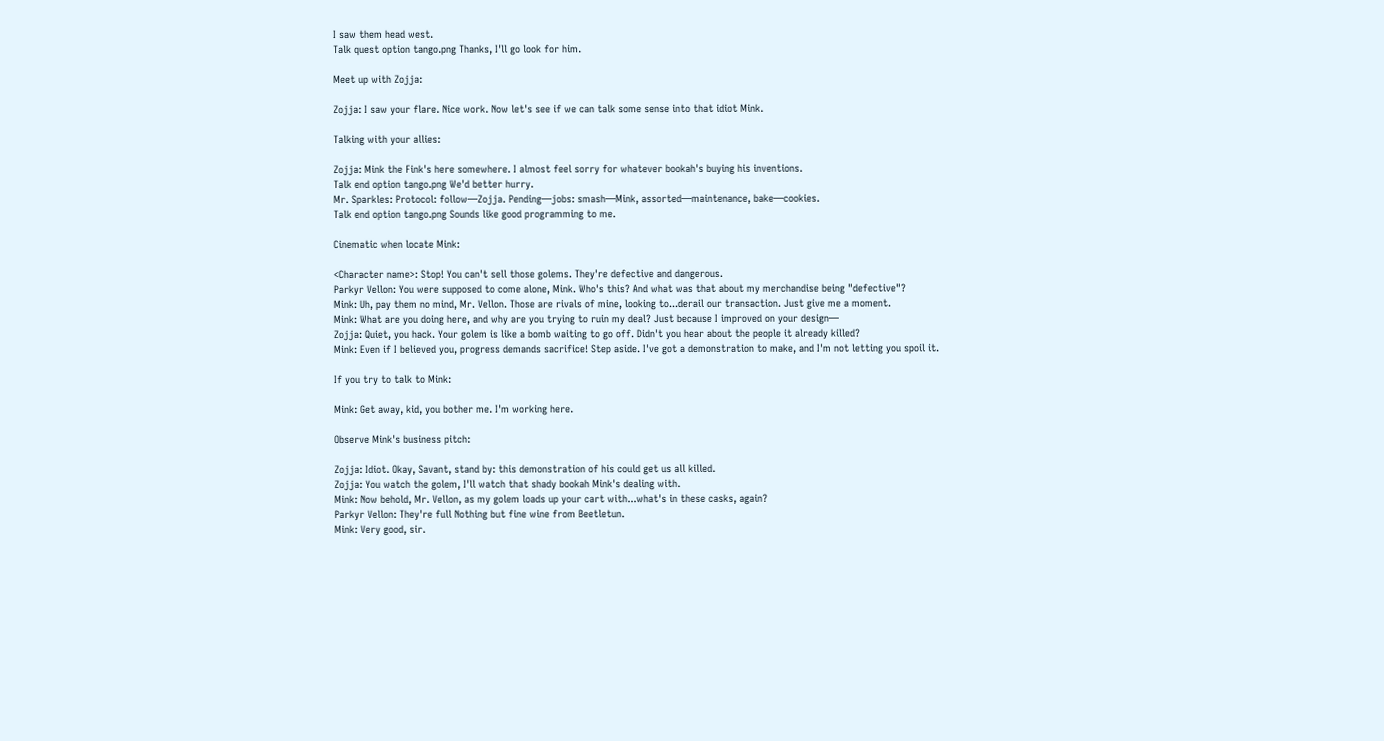I saw them head west.
Talk quest option tango.png Thanks, I'll go look for him.

Meet up with Zojja:

Zojja: I saw your flare. Nice work. Now let's see if we can talk some sense into that idiot Mink.

Talking with your allies:

Zojja: Mink the Fink's here somewhere. I almost feel sorry for whatever bookah's buying his inventions.
Talk end option tango.png We'd better hurry.
Mr. Sparkles: Protocol: follow—Zojja. Pending—jobs: smash—Mink, assorted—maintenance, bake—cookies.
Talk end option tango.png Sounds like good programming to me.

Cinematic when locate Mink:

<Character name>: Stop! You can't sell those golems. They're defective and dangerous.
Parkyr Vellon: You were supposed to come alone, Mink. Who's this? And what was that about my merchandise being "defective"?
Mink: Uh, pay them no mind, Mr. Vellon. Those are rivals of mine, looking to...derail our transaction. Just give me a moment.
Mink: What are you doing here, and why are you trying to ruin my deal? Just because I improved on your design—
Zojja: Quiet, you hack. Your golem is like a bomb waiting to go off. Didn't you hear about the people it already killed?
Mink: Even if I believed you, progress demands sacrifice! Step aside. I've got a demonstration to make, and I'm not letting you spoil it.

If you try to talk to Mink:

Mink: Get away, kid, you bother me. I'm working here.

Observe Mink's business pitch:

Zojja: Idiot. Okay, Savant, stand by: this demonstration of his could get us all killed.
Zojja: You watch the golem, I'll watch that shady bookah Mink's dealing with.
Mink: Now behold, Mr. Vellon, as my golem loads up your cart with...what's in these casks, again?
Parkyr Vellon: They're full Nothing but fine wine from Beetletun.
Mink: Very good, sir.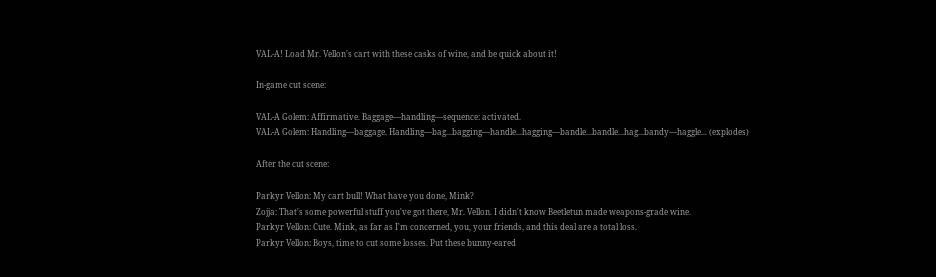VAL-A! Load Mr. Vellon's cart with these casks of wine, and be quick about it!

In-game cut scene:

VAL-A Golem: Affirmative. Baggage—handling—sequence: activated.
VAL-A Golem: Handling—baggage. Handling—bag...bagging—handle...hagging—bandle...bandle...hag...bandy—haggle... (explodes)

After the cut scene:

Parkyr Vellon: My cart bull! What have you done, Mink?
Zojja: That's some powerful stuff you've got there, Mr. Vellon. I didn't know Beetletun made weapons-grade wine.
Parkyr Vellon: Cute. Mink, as far as I'm concerned, you, your friends, and this deal are a total loss.
Parkyr Vellon: Boys, time to cut some losses. Put these bunny-eared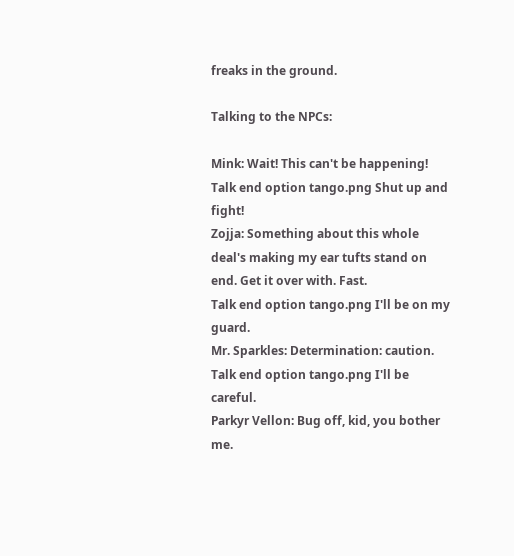freaks in the ground.

Talking to the NPCs:

Mink: Wait! This can't be happening!
Talk end option tango.png Shut up and fight!
Zojja: Something about this whole deal's making my ear tufts stand on end. Get it over with. Fast.
Talk end option tango.png I'll be on my guard.
Mr. Sparkles: Determination: caution.
Talk end option tango.png I'll be careful.
Parkyr Vellon: Bug off, kid, you bother me.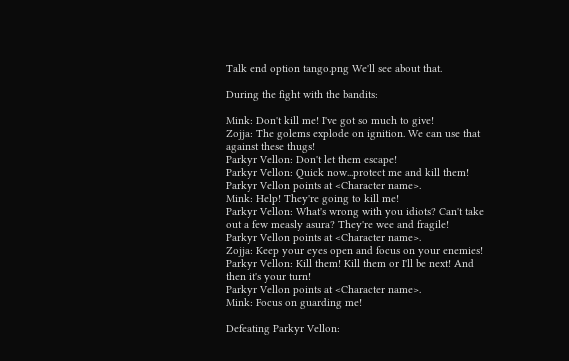Talk end option tango.png We'll see about that.

During the fight with the bandits:

Mink: Don't kill me! I've got so much to give!
Zojja: The golems explode on ignition. We can use that against these thugs!
Parkyr Vellon: Don't let them escape!
Parkyr Vellon: Quick now...protect me and kill them!
Parkyr Vellon points at <Character name>.
Mink: Help! They're going to kill me!
Parkyr Vellon: What's wrong with you idiots? Can't take out a few measly asura? They're wee and fragile!
Parkyr Vellon points at <Character name>.
Zojja: Keep your eyes open and focus on your enemies!
Parkyr Vellon: Kill them! Kill them or I'll be next! And then it's your turn!
Parkyr Vellon points at <Character name>.
Mink: Focus on guarding me!

Defeating Parkyr Vellon: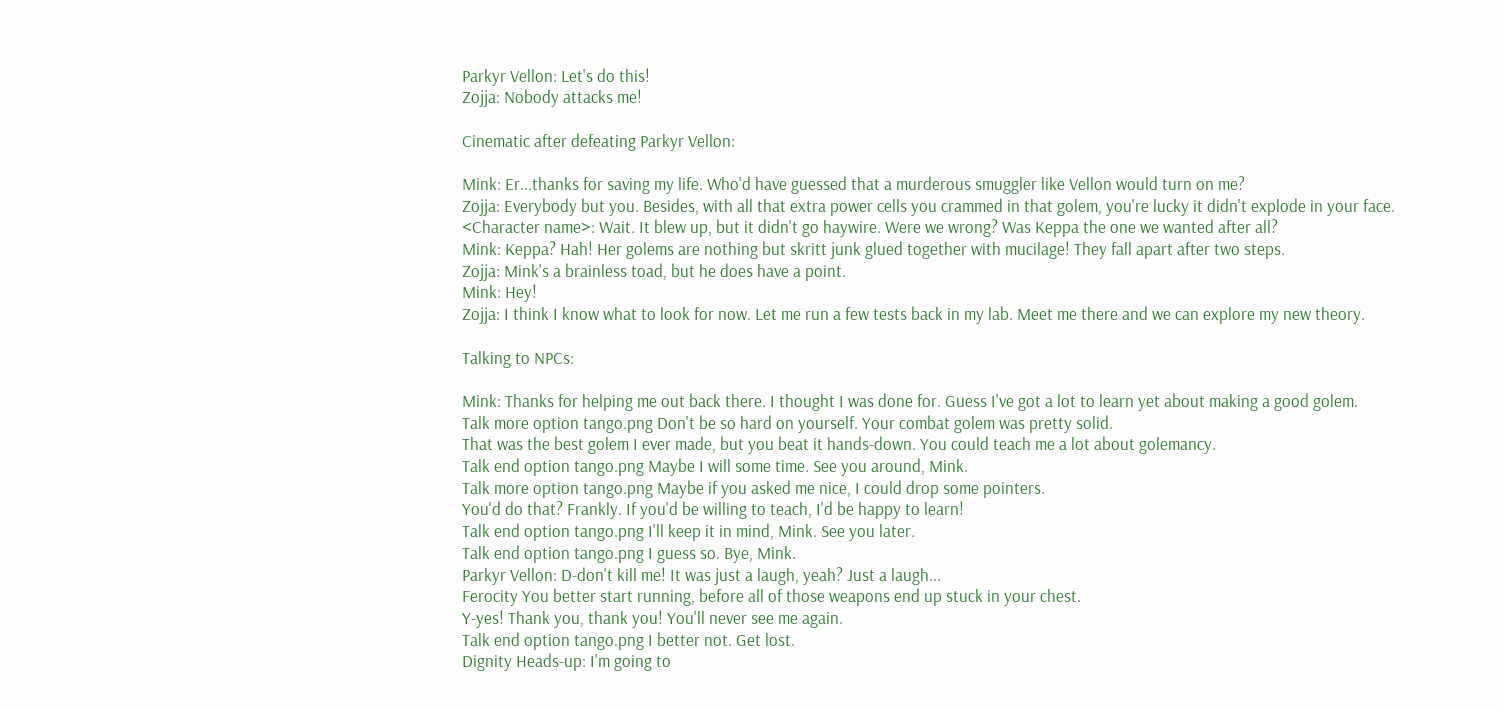Parkyr Vellon: Let's do this!
Zojja: Nobody attacks me!

Cinematic after defeating Parkyr Vellon:

Mink: Er...thanks for saving my life. Who'd have guessed that a murderous smuggler like Vellon would turn on me?
Zojja: Everybody but you. Besides, with all that extra power cells you crammed in that golem, you're lucky it didn't explode in your face.
<Character name>: Wait. It blew up, but it didn't go haywire. Were we wrong? Was Keppa the one we wanted after all?
Mink: Keppa? Hah! Her golems are nothing but skritt junk glued together with mucilage! They fall apart after two steps.
Zojja: Mink's a brainless toad, but he does have a point.
Mink: Hey!
Zojja: I think I know what to look for now. Let me run a few tests back in my lab. Meet me there and we can explore my new theory.

Talking to NPCs:

Mink: Thanks for helping me out back there. I thought I was done for. Guess I've got a lot to learn yet about making a good golem.
Talk more option tango.png Don't be so hard on yourself. Your combat golem was pretty solid.
That was the best golem I ever made, but you beat it hands-down. You could teach me a lot about golemancy.
Talk end option tango.png Maybe I will some time. See you around, Mink.
Talk more option tango.png Maybe if you asked me nice, I could drop some pointers.
You'd do that? Frankly. If you'd be willing to teach, I'd be happy to learn!
Talk end option tango.png I'll keep it in mind, Mink. See you later.
Talk end option tango.png I guess so. Bye, Mink.
Parkyr Vellon: D-don't kill me! It was just a laugh, yeah? Just a laugh...
Ferocity You better start running, before all of those weapons end up stuck in your chest.
Y-yes! Thank you, thank you! You'll never see me again.
Talk end option tango.png I better not. Get lost.
Dignity Heads-up: I'm going to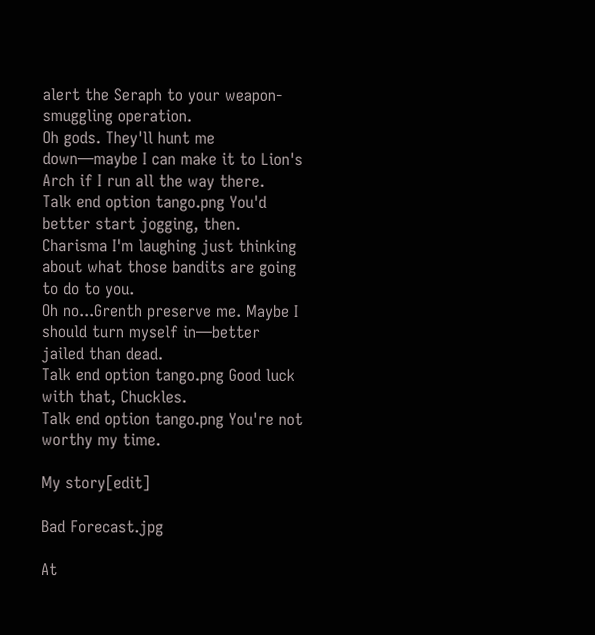alert the Seraph to your weapon-smuggling operation.
Oh gods. They'll hunt me down—maybe I can make it to Lion's Arch if I run all the way there.
Talk end option tango.png You'd better start jogging, then.
Charisma I'm laughing just thinking about what those bandits are going to do to you.
Oh no...Grenth preserve me. Maybe I should turn myself in—better jailed than dead.
Talk end option tango.png Good luck with that, Chuckles.
Talk end option tango.png You're not worthy my time.

My story[edit]

Bad Forecast.jpg

At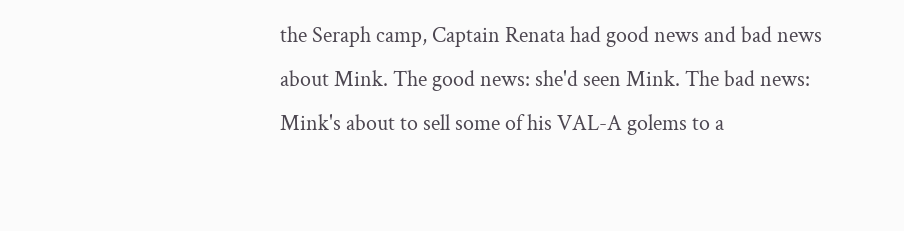the Seraph camp, Captain Renata had good news and bad news about Mink. The good news: she'd seen Mink. The bad news: Mink's about to sell some of his VAL-A golems to a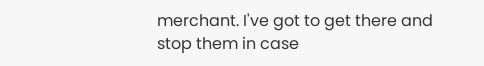merchant. I've got to get there and stop them in case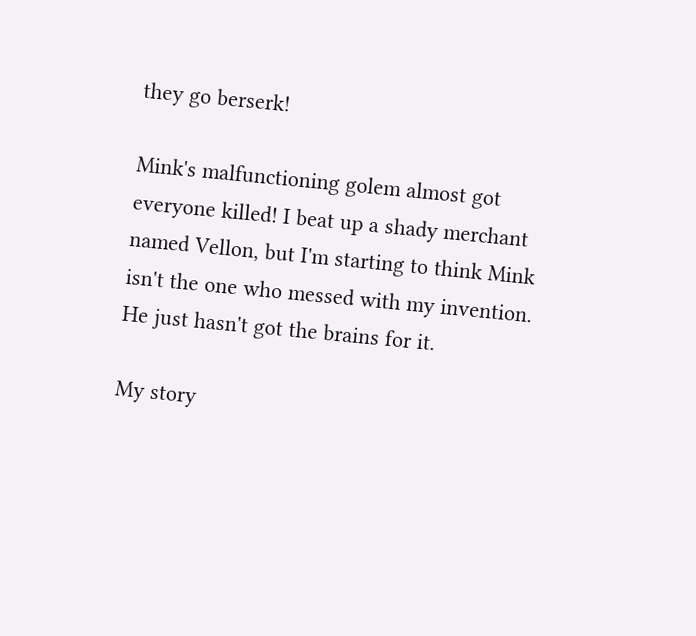they go berserk!

Mink's malfunctioning golem almost got everyone killed! I beat up a shady merchant named Vellon, but I'm starting to think Mink isn't the one who messed with my invention. He just hasn't got the brains for it.

My story